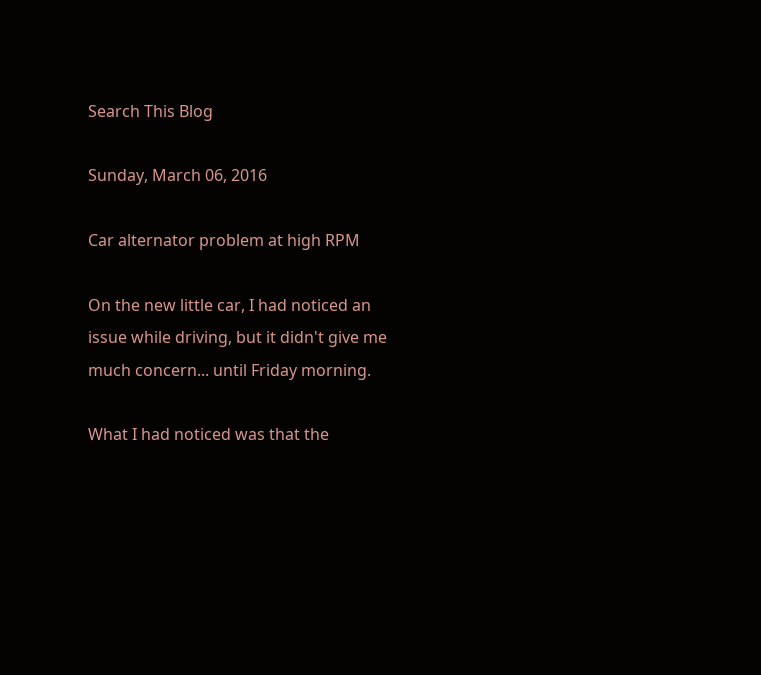Search This Blog

Sunday, March 06, 2016

Car alternator problem at high RPM

On the new little car, I had noticed an issue while driving, but it didn't give me much concern... until Friday morning.

What I had noticed was that the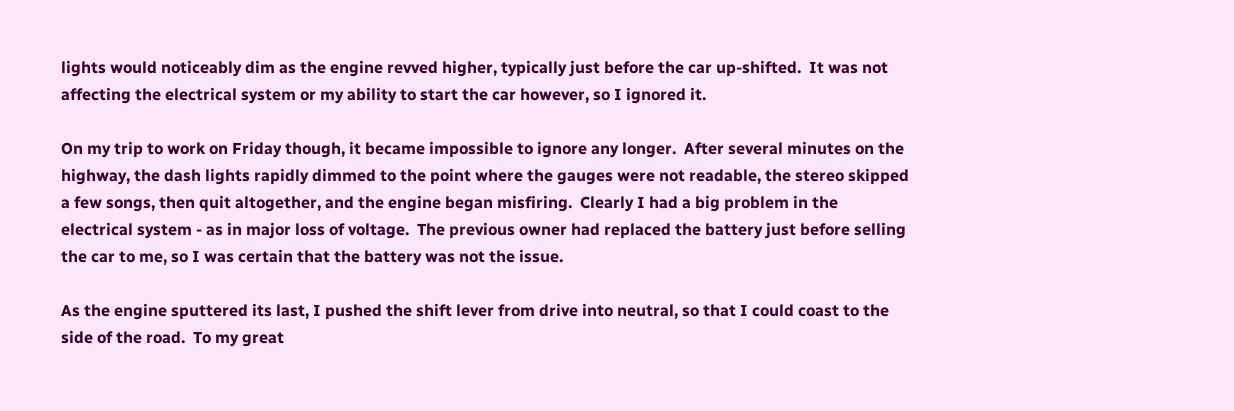lights would noticeably dim as the engine revved higher, typically just before the car up-shifted.  It was not affecting the electrical system or my ability to start the car however, so I ignored it.

On my trip to work on Friday though, it became impossible to ignore any longer.  After several minutes on the highway, the dash lights rapidly dimmed to the point where the gauges were not readable, the stereo skipped a few songs, then quit altogether, and the engine began misfiring.  Clearly I had a big problem in the electrical system - as in major loss of voltage.  The previous owner had replaced the battery just before selling the car to me, so I was certain that the battery was not the issue.

As the engine sputtered its last, I pushed the shift lever from drive into neutral, so that I could coast to the side of the road.  To my great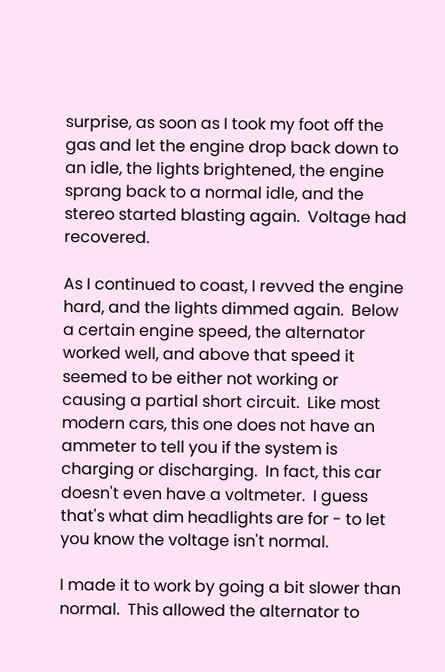surprise, as soon as I took my foot off the gas and let the engine drop back down to an idle, the lights brightened, the engine sprang back to a normal idle, and the stereo started blasting again.  Voltage had recovered.

As I continued to coast, I revved the engine hard, and the lights dimmed again.  Below a certain engine speed, the alternator worked well, and above that speed it seemed to be either not working or causing a partial short circuit.  Like most modern cars, this one does not have an ammeter to tell you if the system is charging or discharging.  In fact, this car doesn't even have a voltmeter.  I guess that's what dim headlights are for - to let you know the voltage isn't normal.

I made it to work by going a bit slower than normal.  This allowed the alternator to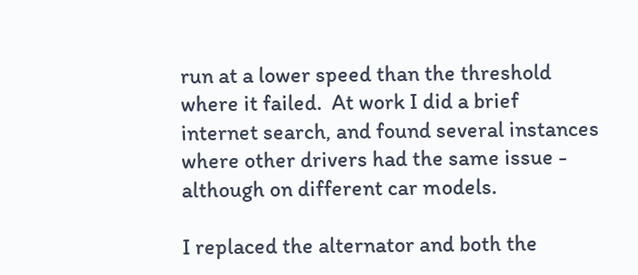run at a lower speed than the threshold where it failed.  At work I did a brief internet search, and found several instances where other drivers had the same issue - although on different car models.

I replaced the alternator and both the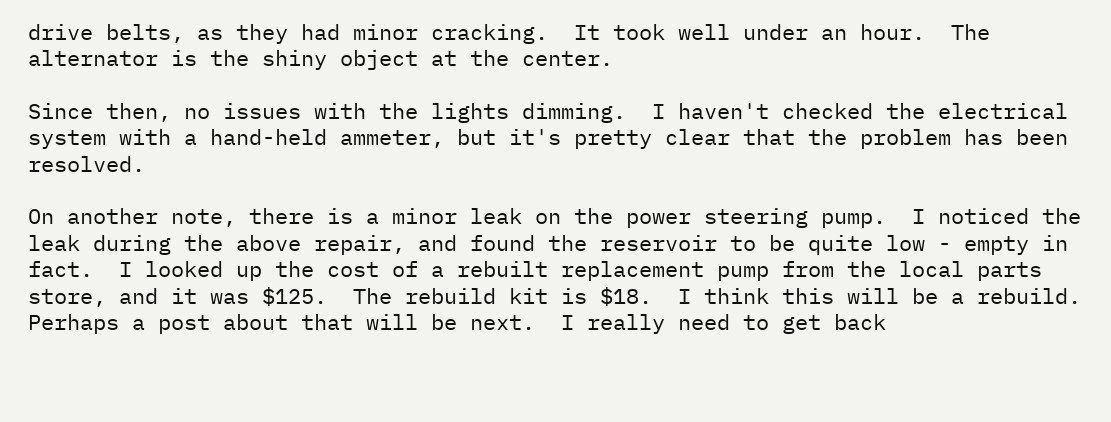drive belts, as they had minor cracking.  It took well under an hour.  The alternator is the shiny object at the center.

Since then, no issues with the lights dimming.  I haven't checked the electrical system with a hand-held ammeter, but it's pretty clear that the problem has been resolved.

On another note, there is a minor leak on the power steering pump.  I noticed the leak during the above repair, and found the reservoir to be quite low - empty in fact.  I looked up the cost of a rebuilt replacement pump from the local parts store, and it was $125.  The rebuild kit is $18.  I think this will be a rebuild.  Perhaps a post about that will be next.  I really need to get back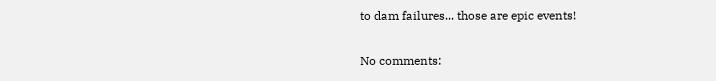to dam failures... those are epic events!

No comments: